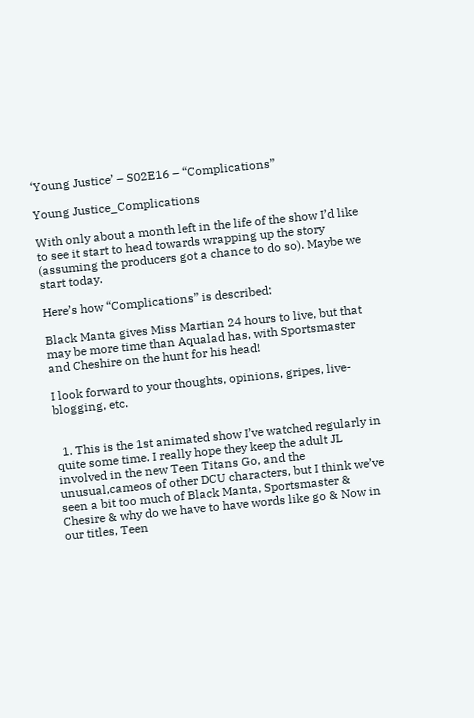‘Young Justice’ – S02E16 – “Complications”

Young Justice_Complications

With only about a month left in the life of the show I’d like to see it start to head towards wrapping up the story (assuming the producers got a chance to do so). Maybe we start today.

Here’s how “Complications” is described:

Black Manta gives Miss Martian 24 hours to live, but that may be more time than Aqualad has, with Sportsmaster and Cheshire on the hunt for his head!

I look forward to your thoughts, opinions, gripes, live-blogging, etc.


  1. This is the 1st animated show I’ve watched regularly in quite some time. I really hope they keep the adult JL involved in the new Teen Titans Go, and the unusual,cameos of other DCU characters, but I think we’ve seen a bit too much of Black Manta, Sportsmaster & Chesire & why do we have to have words like go & Now in our titles, Teen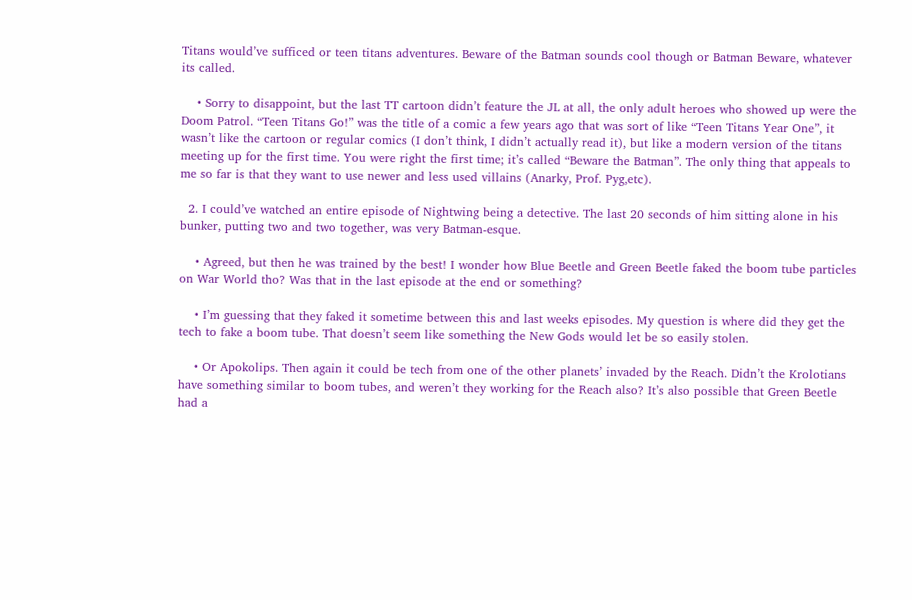Titans would’ve sufficed or teen titans adventures. Beware of the Batman sounds cool though or Batman Beware, whatever its called.

    • Sorry to disappoint, but the last TT cartoon didn’t feature the JL at all, the only adult heroes who showed up were the Doom Patrol. “Teen Titans Go!” was the title of a comic a few years ago that was sort of like “Teen Titans Year One”, it wasn’t like the cartoon or regular comics (I don’t think, I didn’t actually read it), but like a modern version of the titans meeting up for the first time. You were right the first time; it’s called “Beware the Batman”. The only thing that appeals to me so far is that they want to use newer and less used villains (Anarky, Prof. Pyg,etc).

  2. I could’ve watched an entire episode of Nightwing being a detective. The last 20 seconds of him sitting alone in his bunker, putting two and two together, was very Batman-esque.

    • Agreed, but then he was trained by the best! I wonder how Blue Beetle and Green Beetle faked the boom tube particles on War World tho? Was that in the last episode at the end or something?

    • I’m guessing that they faked it sometime between this and last weeks episodes. My question is where did they get the tech to fake a boom tube. That doesn’t seem like something the New Gods would let be so easily stolen.

    • Or Apokolips. Then again it could be tech from one of the other planets’ invaded by the Reach. Didn’t the Krolotians have something similar to boom tubes, and weren’t they working for the Reach also? It’s also possible that Green Beetle had a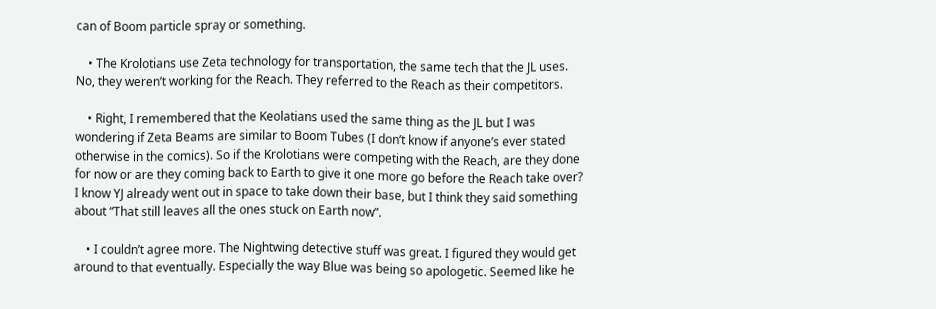can of Boom particle spray or something.

    • The Krolotians use Zeta technology for transportation, the same tech that the JL uses. No, they weren’t working for the Reach. They referred to the Reach as their competitors.

    • Right, I remembered that the Keolatians used the same thing as the JL but I was wondering if Zeta Beams are similar to Boom Tubes (I don’t know if anyone’s ever stated otherwise in the comics). So if the Krolotians were competing with the Reach, are they done for now or are they coming back to Earth to give it one more go before the Reach take over? I know YJ already went out in space to take down their base, but I think they said something about “That still leaves all the ones stuck on Earth now”.

    • I couldn’t agree more. The Nightwing detective stuff was great. I figured they would get around to that eventually. Especially the way Blue was being so apologetic. Seemed like he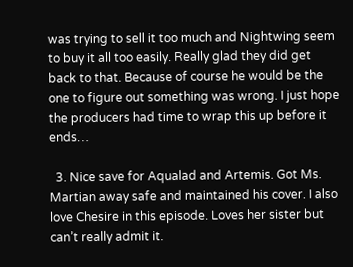was trying to sell it too much and Nightwing seem to buy it all too easily. Really glad they did get back to that. Because of course he would be the one to figure out something was wrong. I just hope the producers had time to wrap this up before it ends…

  3. Nice save for Aqualad and Artemis. Got Ms. Martian away safe and maintained his cover. I also love Chesire in this episode. Loves her sister but can’t really admit it.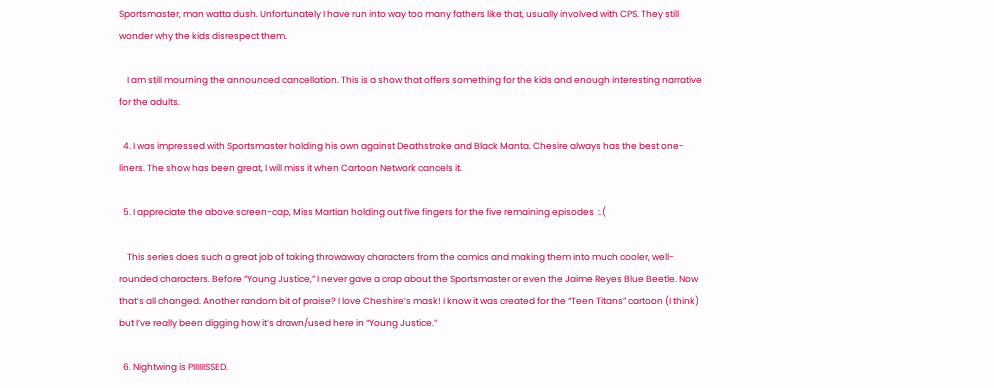Sportsmaster, man watta dush. Unfortunately I have run into way too many fathers like that, usually involved with CPS. They still wonder why the kids disrespect them.

    I am still mourning the announced cancellation. This is a show that offers something for the kids and enough interesting narrative for the adults.

  4. I was impressed with Sportsmaster holding his own against Deathstroke and Black Manta. Chesire always has the best one-liners. The show has been great, I will miss it when Cartoon Network cancels it.

  5. I appreciate the above screen-cap, Miss Martian holding out five fingers for the five remaining episodes  :.(

    This series does such a great job of taking throwaway characters from the comics and making them into much cooler, well-rounded characters. Before “Young Justice,” I never gave a crap about the Sportsmaster or even the Jaime Reyes Blue Beetle. Now that’s all changed. Another random bit of praise? I love Cheshire’s mask! I know it was created for the “Teen Titans” cartoon (I think) but I’ve really been digging how it’s drawn/used here in “Young Justice.”

  6. Nightwing is PIIIIIISSED.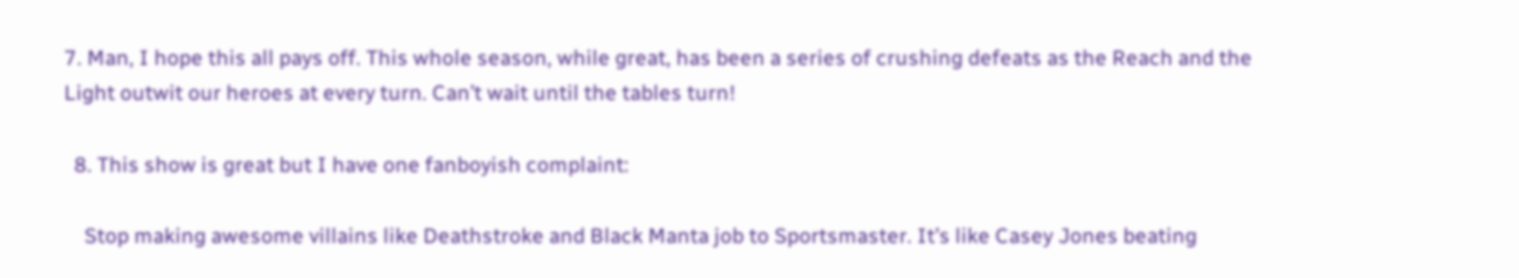7. Man, I hope this all pays off. This whole season, while great, has been a series of crushing defeats as the Reach and the Light outwit our heroes at every turn. Can’t wait until the tables turn!

  8. This show is great but I have one fanboyish complaint:

    Stop making awesome villains like Deathstroke and Black Manta job to Sportsmaster. It’s like Casey Jones beating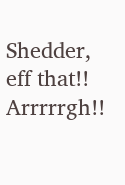Shedder, eff that!! Arrrrrgh!!